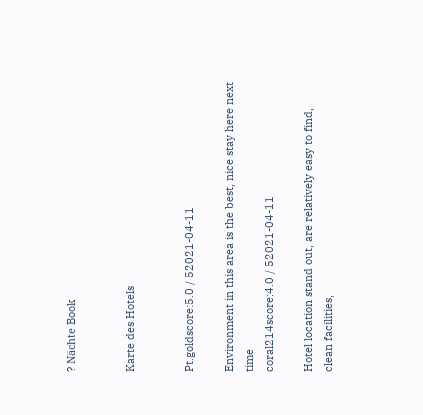? Nächte Book


Karte des Hotels


Pt.goldscore:5.0 / 52021-04-11

Environment in this area is the best, nice stay here next time
coral214score:4.0 / 52021-04-11

Hotel location stand out, are relatively easy to find, clean facilities,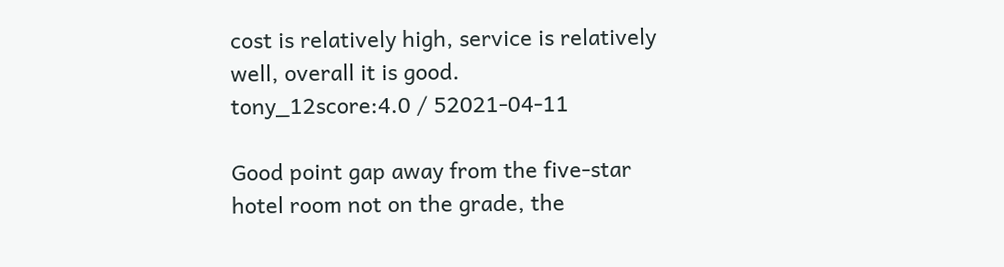cost is relatively high, service is relatively well, overall it is good.
tony_12score:4.0 / 52021-04-11

Good point gap away from the five-star hotel room not on the grade, the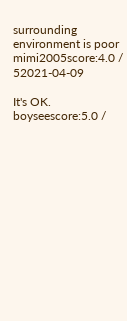surrounding environment is poor
mimi2005score:4.0 / 52021-04-09

It's OK.
boyseescore:5.0 /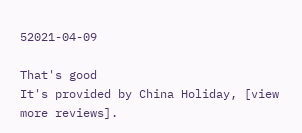52021-04-09

That's good
It's provided by China Holiday, [view more reviews].